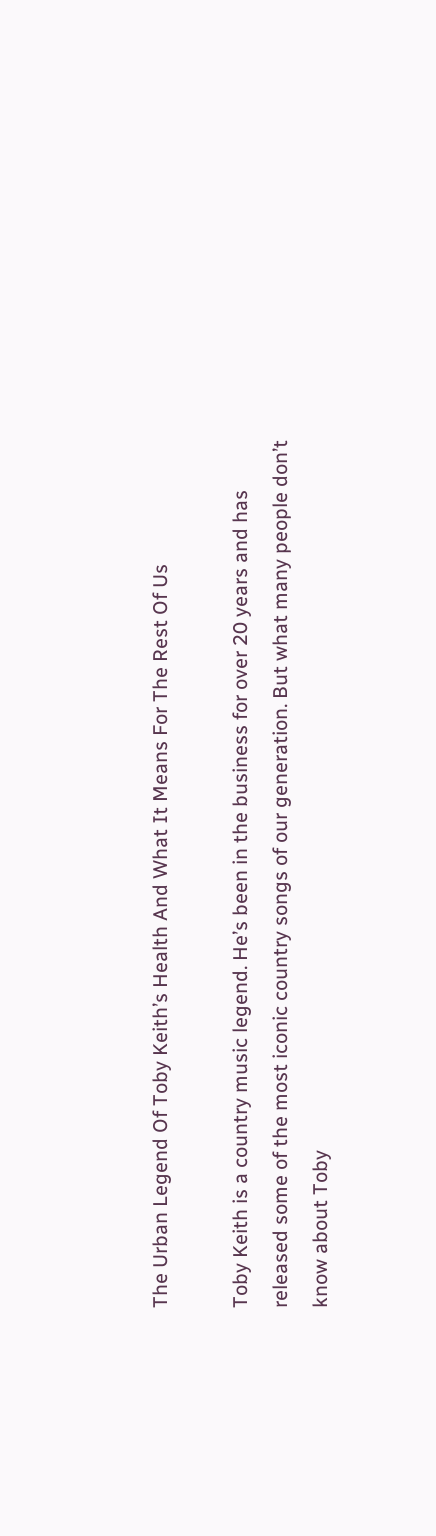The Urban Legend Of Toby Keith’s Health And What It Means For The Rest Of Us

Toby Keith is a country music legend. He’s been in the business for over 20 years and has released some of the most iconic country songs of our generation. But what many people don’t know about Toby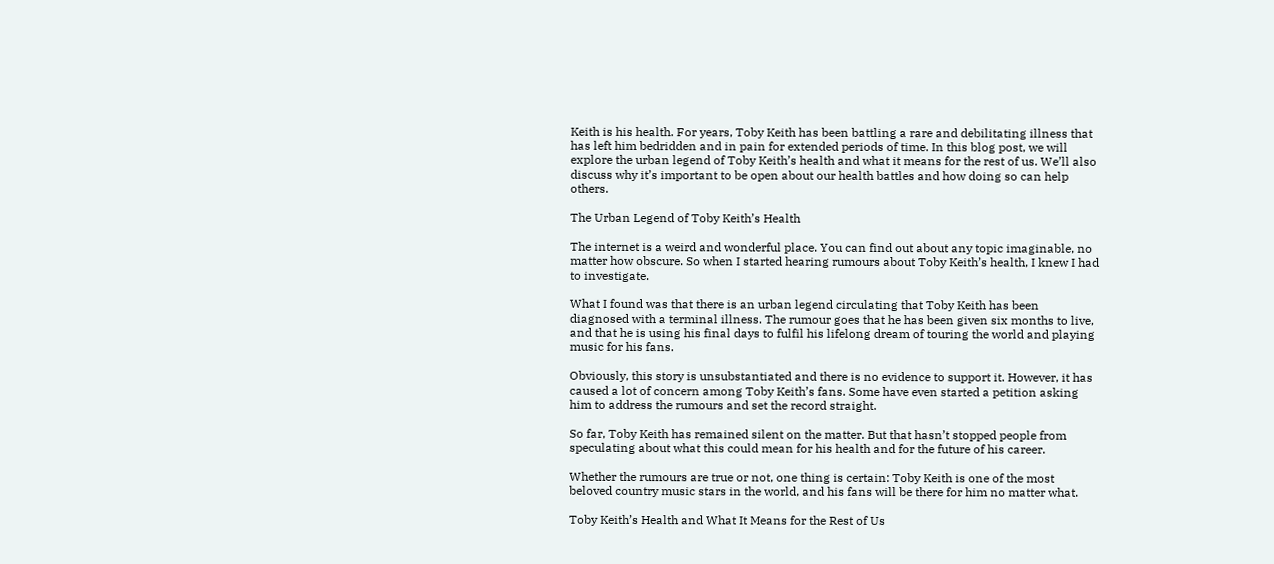Keith is his health. For years, Toby Keith has been battling a rare and debilitating illness that has left him bedridden and in pain for extended periods of time. In this blog post, we will explore the urban legend of Toby Keith’s health and what it means for the rest of us. We’ll also discuss why it’s important to be open about our health battles and how doing so can help others.

The Urban Legend of Toby Keith’s Health

The internet is a weird and wonderful place. You can find out about any topic imaginable, no matter how obscure. So when I started hearing rumours about Toby Keith’s health, I knew I had to investigate.

What I found was that there is an urban legend circulating that Toby Keith has been diagnosed with a terminal illness. The rumour goes that he has been given six months to live, and that he is using his final days to fulfil his lifelong dream of touring the world and playing music for his fans.

Obviously, this story is unsubstantiated and there is no evidence to support it. However, it has caused a lot of concern among Toby Keith’s fans. Some have even started a petition asking him to address the rumours and set the record straight.

So far, Toby Keith has remained silent on the matter. But that hasn’t stopped people from speculating about what this could mean for his health and for the future of his career.

Whether the rumours are true or not, one thing is certain: Toby Keith is one of the most beloved country music stars in the world, and his fans will be there for him no matter what.

Toby Keith’s Health and What It Means for the Rest of Us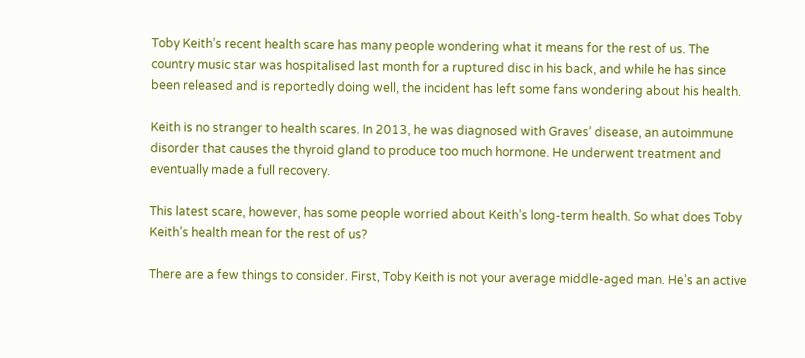Toby Keith’s recent health scare has many people wondering what it means for the rest of us. The country music star was hospitalised last month for a ruptured disc in his back, and while he has since been released and is reportedly doing well, the incident has left some fans wondering about his health.

Keith is no stranger to health scares. In 2013, he was diagnosed with Graves’ disease, an autoimmune disorder that causes the thyroid gland to produce too much hormone. He underwent treatment and eventually made a full recovery.

This latest scare, however, has some people worried about Keith’s long-term health. So what does Toby Keith’s health mean for the rest of us?

There are a few things to consider. First, Toby Keith is not your average middle-aged man. He’s an active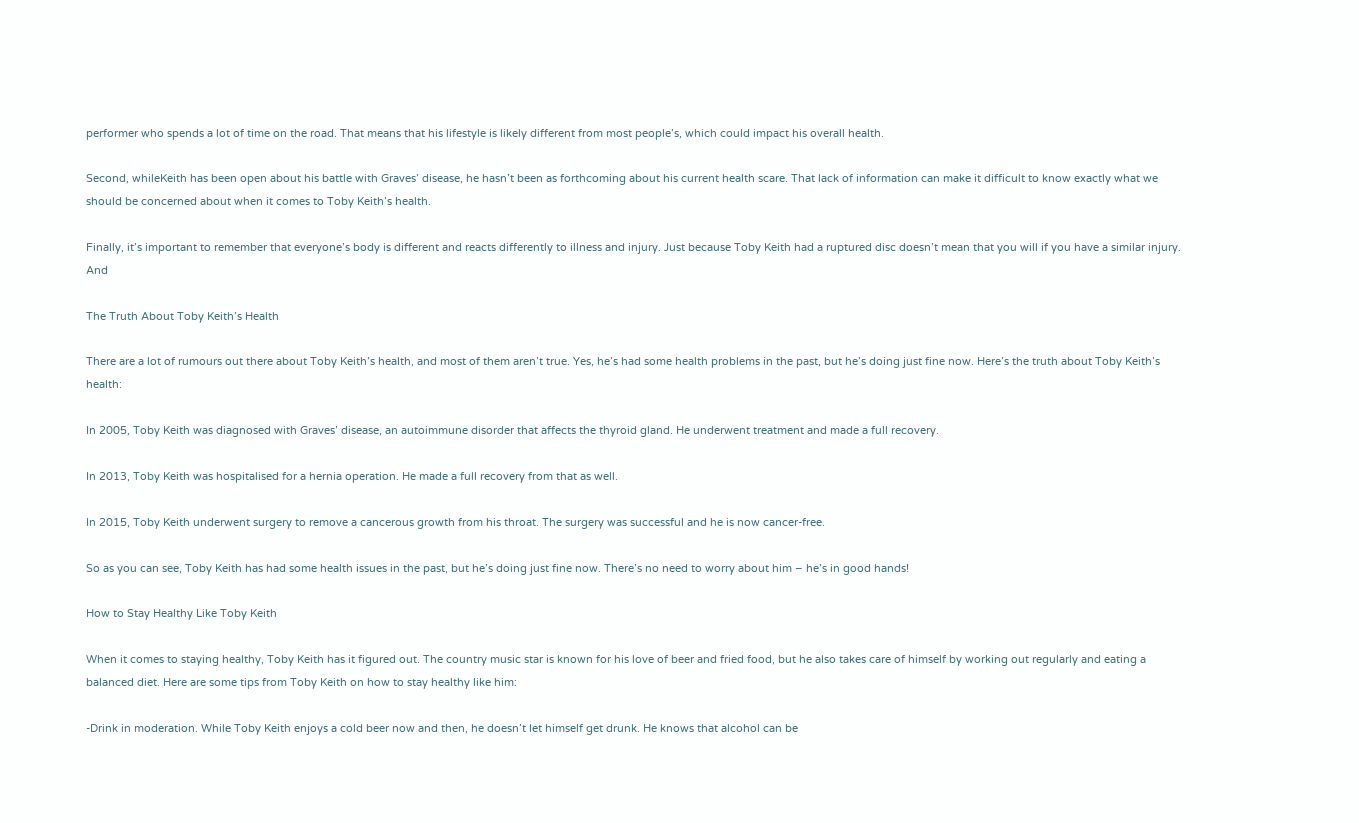performer who spends a lot of time on the road. That means that his lifestyle is likely different from most people’s, which could impact his overall health.

Second, whileKeith has been open about his battle with Graves’ disease, he hasn’t been as forthcoming about his current health scare. That lack of information can make it difficult to know exactly what we should be concerned about when it comes to Toby Keith’s health.

Finally, it’s important to remember that everyone’s body is different and reacts differently to illness and injury. Just because Toby Keith had a ruptured disc doesn’t mean that you will if you have a similar injury. And

The Truth About Toby Keith’s Health

There are a lot of rumours out there about Toby Keith’s health, and most of them aren’t true. Yes, he’s had some health problems in the past, but he’s doing just fine now. Here’s the truth about Toby Keith’s health:

In 2005, Toby Keith was diagnosed with Graves’ disease, an autoimmune disorder that affects the thyroid gland. He underwent treatment and made a full recovery.

In 2013, Toby Keith was hospitalised for a hernia operation. He made a full recovery from that as well.

In 2015, Toby Keith underwent surgery to remove a cancerous growth from his throat. The surgery was successful and he is now cancer-free.

So as you can see, Toby Keith has had some health issues in the past, but he’s doing just fine now. There’s no need to worry about him – he’s in good hands!

How to Stay Healthy Like Toby Keith

When it comes to staying healthy, Toby Keith has it figured out. The country music star is known for his love of beer and fried food, but he also takes care of himself by working out regularly and eating a balanced diet. Here are some tips from Toby Keith on how to stay healthy like him:

-Drink in moderation. While Toby Keith enjoys a cold beer now and then, he doesn’t let himself get drunk. He knows that alcohol can be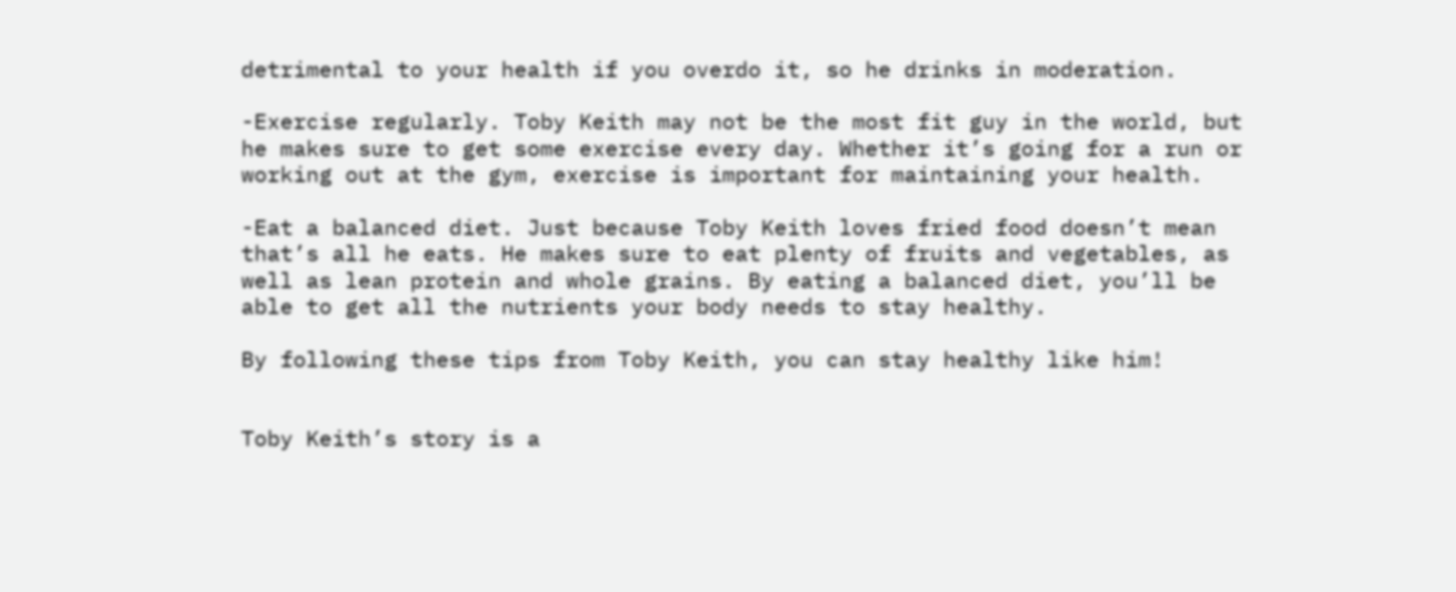detrimental to your health if you overdo it, so he drinks in moderation.

-Exercise regularly. Toby Keith may not be the most fit guy in the world, but he makes sure to get some exercise every day. Whether it’s going for a run or working out at the gym, exercise is important for maintaining your health.

-Eat a balanced diet. Just because Toby Keith loves fried food doesn’t mean that’s all he eats. He makes sure to eat plenty of fruits and vegetables, as well as lean protein and whole grains. By eating a balanced diet, you’ll be able to get all the nutrients your body needs to stay healthy.

By following these tips from Toby Keith, you can stay healthy like him!


Toby Keith’s story is a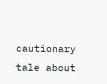cautionary tale about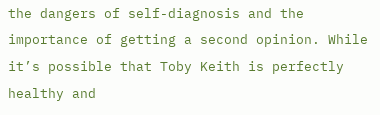the dangers of self-diagnosis and the importance of getting a second opinion. While it’s possible that Toby Keith is perfectly healthy and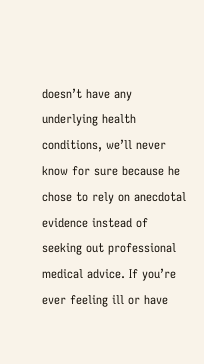doesn’t have any underlying health conditions, we’ll never know for sure because he chose to rely on anecdotal evidence instead of seeking out professional medical advice. If you’re ever feeling ill or have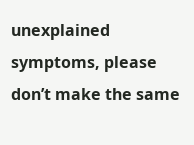unexplained symptoms, please don’t make the same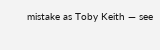mistake as Toby Keith — see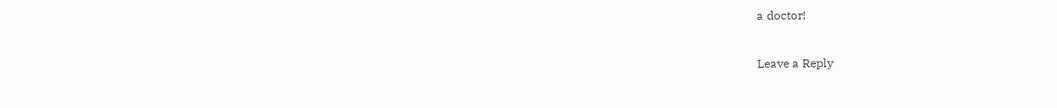a doctor!

Leave a Reply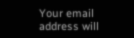Your email address will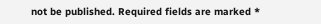not be published. Required fields are marked *